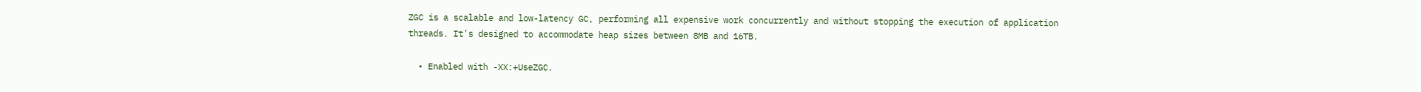ZGC is a scalable and low-latency GC, performing all expensive work concurrently and without stopping the execution of application threads. It's designed to accommodate heap sizes between 8MB and 16TB.

  • Enabled with -XX:+UseZGC.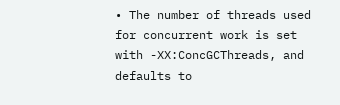• The number of threads used for concurrent work is set with -XX:ConcGCThreads, and defaults to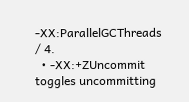-XX:ParallelGCThreads / 4.
  • -XX:+ZUncommit toggles uncommitting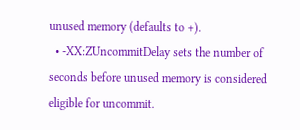unused memory (defaults to +).
  • -XX:ZUncommitDelay sets the number of seconds before unused memory is considered eligible for uncommit.